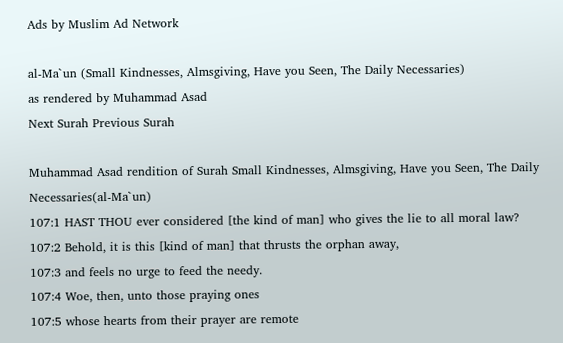Ads by Muslim Ad Network

al-Ma`un (Small Kindnesses, Almsgiving, Have you Seen, The Daily Necessaries)
as rendered by Muhammad Asad
Next Surah Previous Surah

Muhammad Asad rendition of Surah Small Kindnesses, Almsgiving, Have you Seen, The Daily Necessaries(al-Ma`un)
107:1 HAST THOU ever considered [the kind of man] who gives the lie to all moral law?
107:2 Behold, it is this [kind of man] that thrusts the orphan away,
107:3 and feels no urge to feed the needy.
107:4 Woe, then, unto those praying ones
107:5 whose hearts from their prayer are remote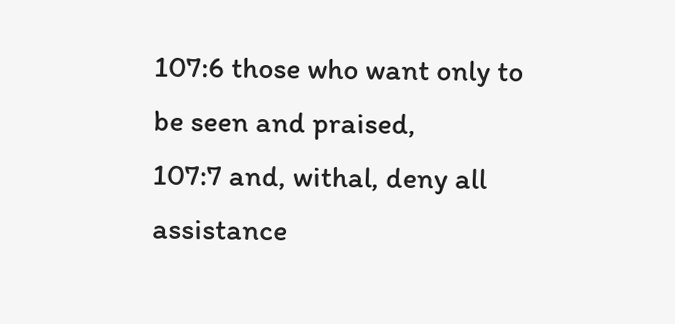107:6 those who want only to be seen and praised,
107:7 and, withal, deny all assistance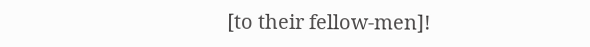[to their fellow-men]!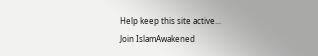Help keep this site active...
Join IslamAwakened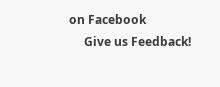on Facebook
     Give us Feedback!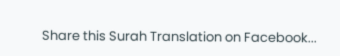Share this Surah Translation on Facebook...